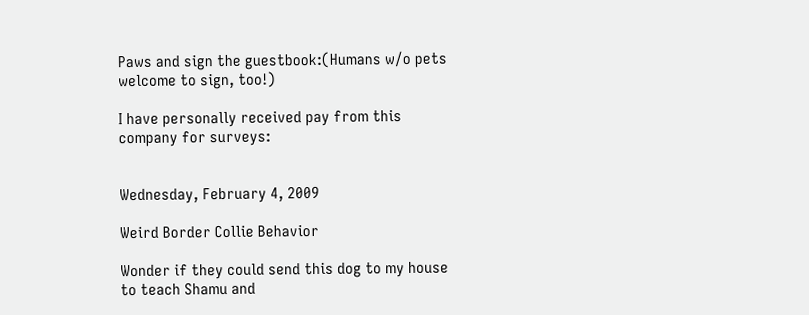Paws and sign the guestbook:(Humans w/o pets welcome to sign, too!)

I have personally received pay from this company for surveys:


Wednesday, February 4, 2009

Weird Border Collie Behavior

Wonder if they could send this dog to my house to teach Shamu and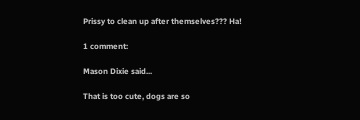Prissy to clean up after themselves??? Ha!

1 comment:

Mason Dixie said...

That is too cute, dogs are so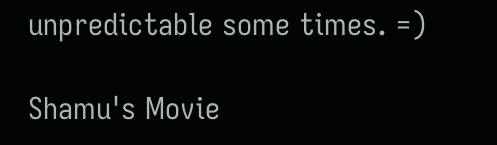unpredictable some times. =)

Shamu's Movie